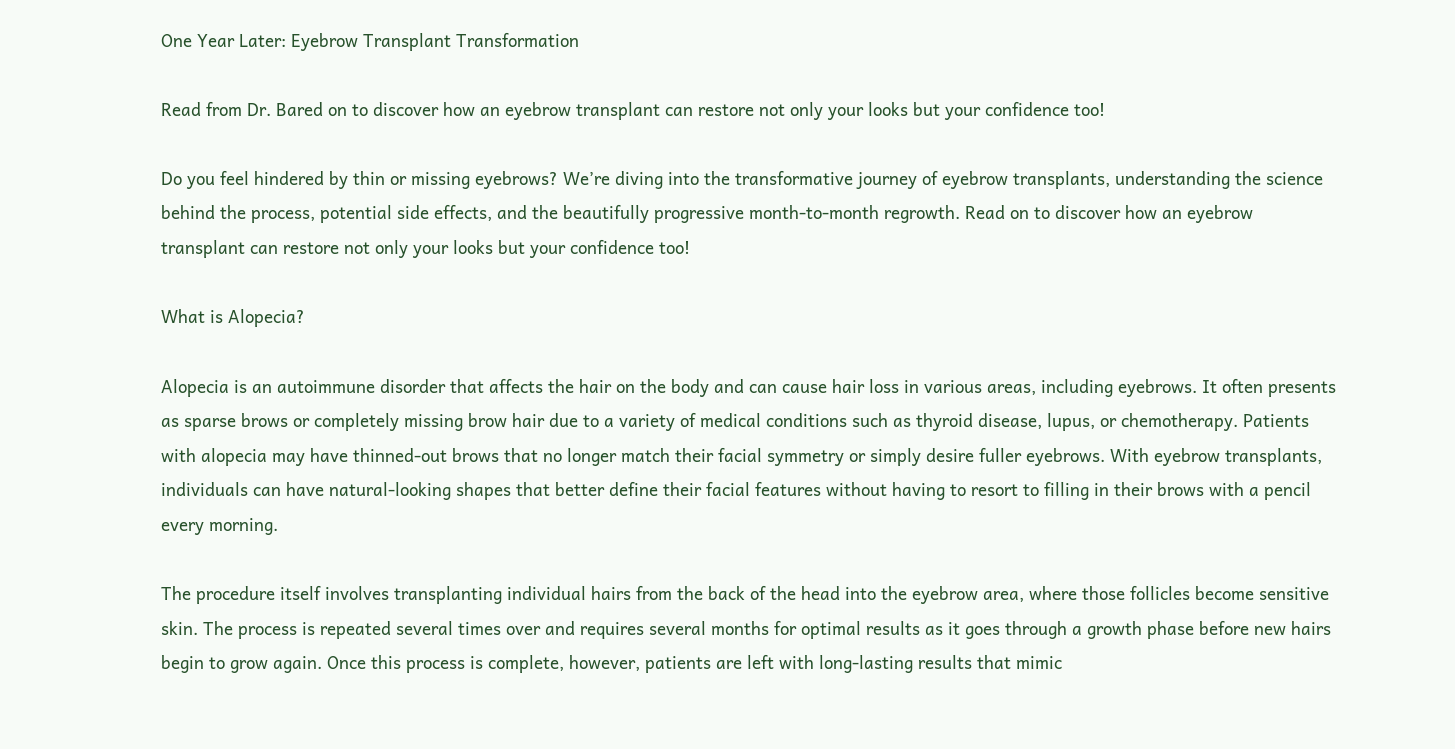One Year Later: Eyebrow Transplant Transformation

Read from Dr. Bared on to discover how an eyebrow transplant can restore not only your looks but your confidence too!

Do you feel hindered by thin or missing eyebrows? We’re diving into the transformative journey of eyebrow transplants, understanding the science behind the process, potential side effects, and the beautifully progressive month-to-month regrowth. Read on to discover how an eyebrow transplant can restore not only your looks but your confidence too!

What is Alopecia?

Alopecia is an autoimmune disorder that affects the hair on the body and can cause hair loss in various areas, including eyebrows. It often presents as sparse brows or completely missing brow hair due to a variety of medical conditions such as thyroid disease, lupus, or chemotherapy. Patients with alopecia may have thinned-out brows that no longer match their facial symmetry or simply desire fuller eyebrows. With eyebrow transplants, individuals can have natural-looking shapes that better define their facial features without having to resort to filling in their brows with a pencil every morning.

The procedure itself involves transplanting individual hairs from the back of the head into the eyebrow area, where those follicles become sensitive skin. The process is repeated several times over and requires several months for optimal results as it goes through a growth phase before new hairs begin to grow again. Once this process is complete, however, patients are left with long-lasting results that mimic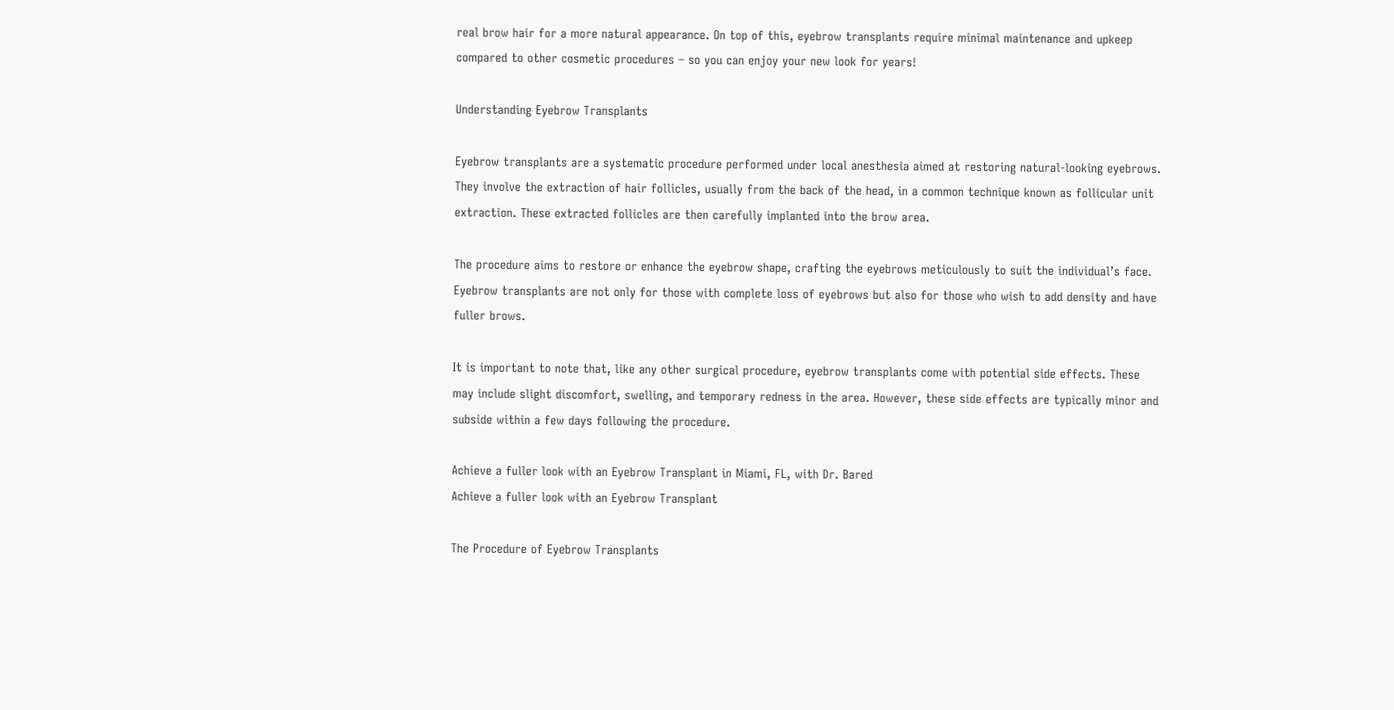real brow hair for a more natural appearance. On top of this, eyebrow transplants require minimal maintenance and upkeep compared to other cosmetic procedures – so you can enjoy your new look for years!

Understanding Eyebrow Transplants

Eyebrow transplants are a systematic procedure performed under local anesthesia aimed at restoring natural-looking eyebrows. They involve the extraction of hair follicles, usually from the back of the head, in a common technique known as follicular unit extraction. These extracted follicles are then carefully implanted into the brow area.

The procedure aims to restore or enhance the eyebrow shape, crafting the eyebrows meticulously to suit the individual’s face. Eyebrow transplants are not only for those with complete loss of eyebrows but also for those who wish to add density and have fuller brows.

It is important to note that, like any other surgical procedure, eyebrow transplants come with potential side effects. These may include slight discomfort, swelling, and temporary redness in the area. However, these side effects are typically minor and subside within a few days following the procedure.

Achieve a fuller look with an Eyebrow Transplant in Miami, FL, with Dr. Bared
Achieve a fuller look with an Eyebrow Transplant

The Procedure of Eyebrow Transplants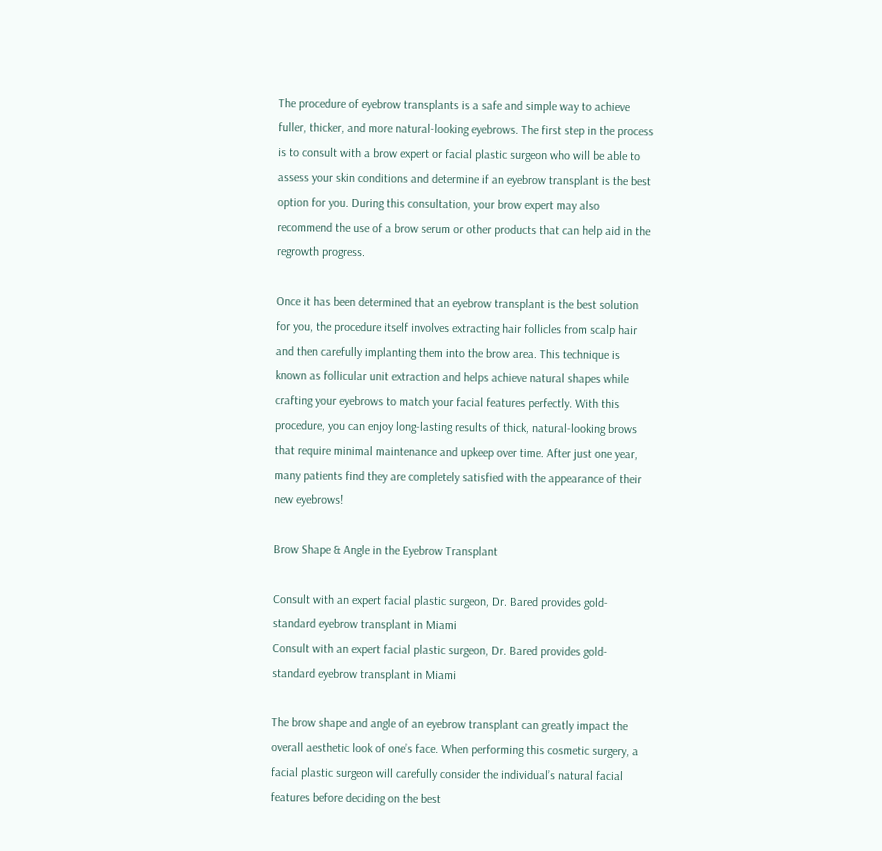The procedure of eyebrow transplants is a safe and simple way to achieve fuller, thicker, and more natural-looking eyebrows. The first step in the process is to consult with a brow expert or facial plastic surgeon who will be able to assess your skin conditions and determine if an eyebrow transplant is the best option for you. During this consultation, your brow expert may also recommend the use of a brow serum or other products that can help aid in the regrowth progress.

Once it has been determined that an eyebrow transplant is the best solution for you, the procedure itself involves extracting hair follicles from scalp hair and then carefully implanting them into the brow area. This technique is known as follicular unit extraction and helps achieve natural shapes while crafting your eyebrows to match your facial features perfectly. With this procedure, you can enjoy long-lasting results of thick, natural-looking brows that require minimal maintenance and upkeep over time. After just one year, many patients find they are completely satisfied with the appearance of their new eyebrows!

Brow Shape & Angle in the Eyebrow Transplant

Consult with an expert facial plastic surgeon, Dr. Bared provides gold-standard eyebrow transplant in Miami
Consult with an expert facial plastic surgeon, Dr. Bared provides gold-standard eyebrow transplant in Miami

The brow shape and angle of an eyebrow transplant can greatly impact the overall aesthetic look of one’s face. When performing this cosmetic surgery, a facial plastic surgeon will carefully consider the individual’s natural facial features before deciding on the best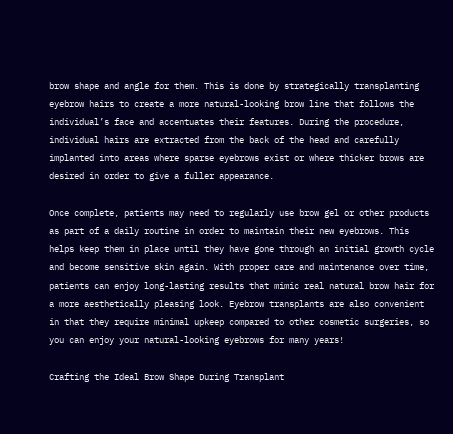brow shape and angle for them. This is done by strategically transplanting eyebrow hairs to create a more natural-looking brow line that follows the individual’s face and accentuates their features. During the procedure, individual hairs are extracted from the back of the head and carefully implanted into areas where sparse eyebrows exist or where thicker brows are desired in order to give a fuller appearance.

Once complete, patients may need to regularly use brow gel or other products as part of a daily routine in order to maintain their new eyebrows. This helps keep them in place until they have gone through an initial growth cycle and become sensitive skin again. With proper care and maintenance over time, patients can enjoy long-lasting results that mimic real natural brow hair for a more aesthetically pleasing look. Eyebrow transplants are also convenient in that they require minimal upkeep compared to other cosmetic surgeries, so you can enjoy your natural-looking eyebrows for many years!

Crafting the Ideal Brow Shape During Transplant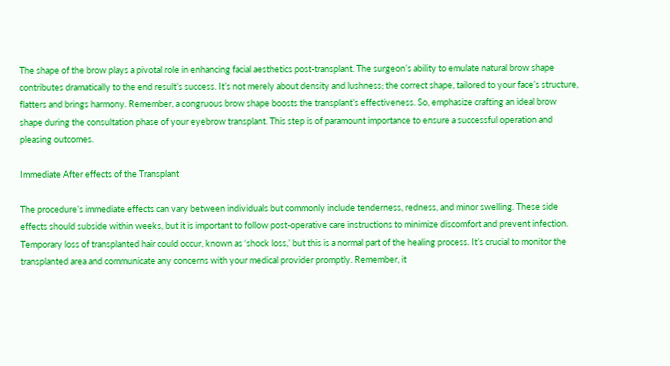The shape of the brow plays a pivotal role in enhancing facial aesthetics post-transplant. The surgeon’s ability to emulate natural brow shape contributes dramatically to the end result’s success. It’s not merely about density and lushness; the correct shape, tailored to your face’s structure, flatters and brings harmony. Remember, a congruous brow shape boosts the transplant’s effectiveness. So, emphasize crafting an ideal brow shape during the consultation phase of your eyebrow transplant. This step is of paramount importance to ensure a successful operation and pleasing outcomes.

Immediate After effects of the Transplant

The procedure’s immediate effects can vary between individuals but commonly include tenderness, redness, and minor swelling. These side effects should subside within weeks, but it is important to follow post-operative care instructions to minimize discomfort and prevent infection. Temporary loss of transplanted hair could occur, known as ‘shock loss,’ but this is a normal part of the healing process. It’s crucial to monitor the transplanted area and communicate any concerns with your medical provider promptly. Remember, it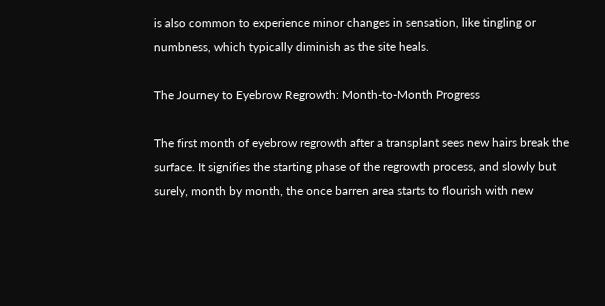is also common to experience minor changes in sensation, like tingling or numbness, which typically diminish as the site heals.

The Journey to Eyebrow Regrowth: Month-to-Month Progress

The first month of eyebrow regrowth after a transplant sees new hairs break the surface. It signifies the starting phase of the regrowth process, and slowly but surely, month by month, the once barren area starts to flourish with new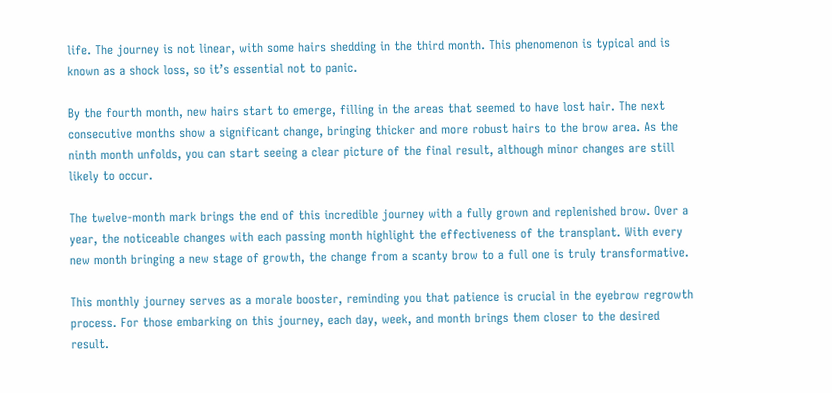life. The journey is not linear, with some hairs shedding in the third month. This phenomenon is typical and is known as a shock loss, so it’s essential not to panic.

By the fourth month, new hairs start to emerge, filling in the areas that seemed to have lost hair. The next consecutive months show a significant change, bringing thicker and more robust hairs to the brow area. As the ninth month unfolds, you can start seeing a clear picture of the final result, although minor changes are still likely to occur.

The twelve-month mark brings the end of this incredible journey with a fully grown and replenished brow. Over a year, the noticeable changes with each passing month highlight the effectiveness of the transplant. With every new month bringing a new stage of growth, the change from a scanty brow to a full one is truly transformative.

This monthly journey serves as a morale booster, reminding you that patience is crucial in the eyebrow regrowth process. For those embarking on this journey, each day, week, and month brings them closer to the desired result.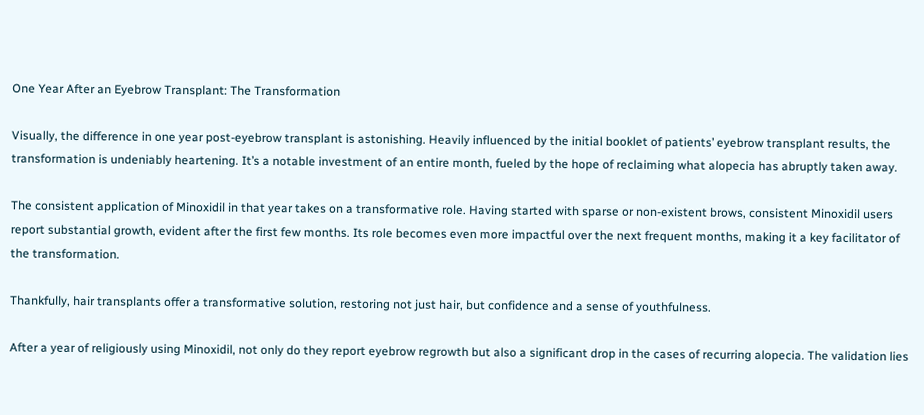One Year After an Eyebrow Transplant: The Transformation

Visually, the difference in one year post-eyebrow transplant is astonishing. Heavily influenced by the initial booklet of patients’ eyebrow transplant results, the transformation is undeniably heartening. It’s a notable investment of an entire month, fueled by the hope of reclaiming what alopecia has abruptly taken away.

The consistent application of Minoxidil in that year takes on a transformative role. Having started with sparse or non-existent brows, consistent Minoxidil users report substantial growth, evident after the first few months. Its role becomes even more impactful over the next frequent months, making it a key facilitator of the transformation.

Thankfully, hair transplants offer a transformative solution, restoring not just hair, but confidence and a sense of youthfulness.

After a year of religiously using Minoxidil, not only do they report eyebrow regrowth but also a significant drop in the cases of recurring alopecia. The validation lies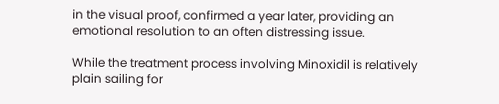in the visual proof, confirmed a year later, providing an emotional resolution to an often distressing issue.

While the treatment process involving Minoxidil is relatively plain sailing for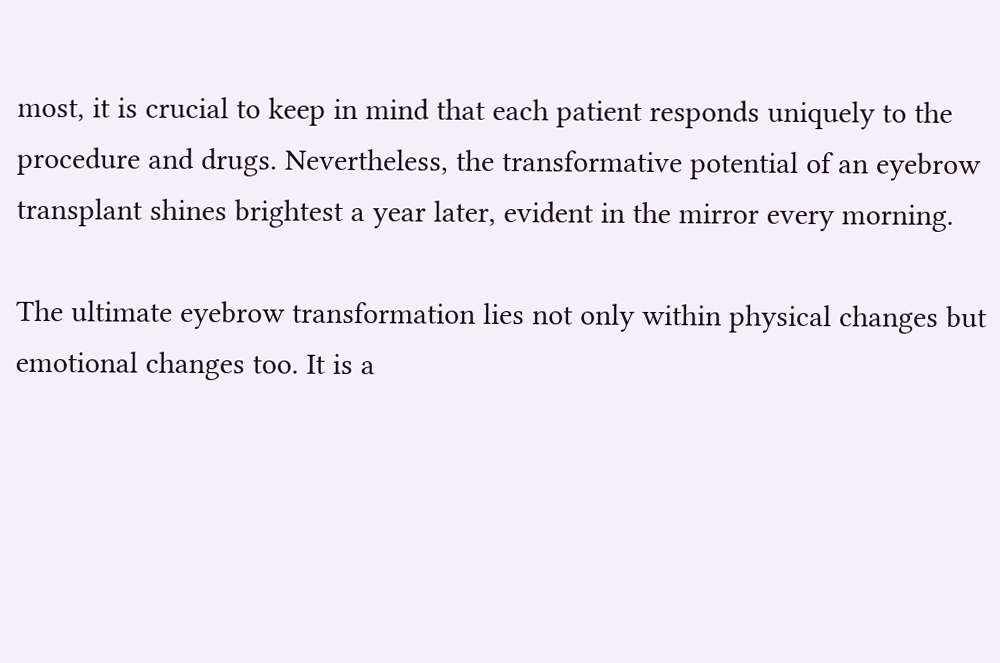most, it is crucial to keep in mind that each patient responds uniquely to the procedure and drugs. Nevertheless, the transformative potential of an eyebrow transplant shines brightest a year later, evident in the mirror every morning.

The ultimate eyebrow transformation lies not only within physical changes but emotional changes too. It is a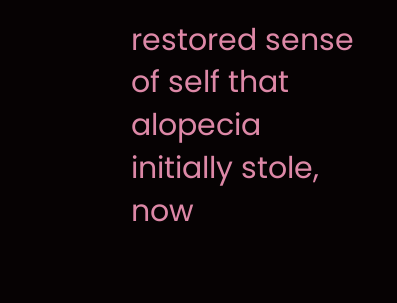restored sense of self that alopecia initially stole, now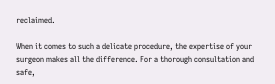reclaimed.

When it comes to such a delicate procedure, the expertise of your surgeon makes all the difference. For a thorough consultation and safe,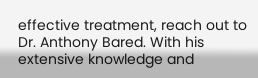effective treatment, reach out to Dr. Anthony Bared. With his extensive knowledge and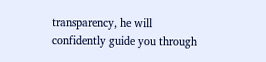transparency, he will confidently guide you through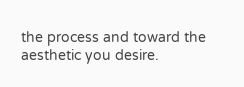the process and toward the aesthetic you desire.